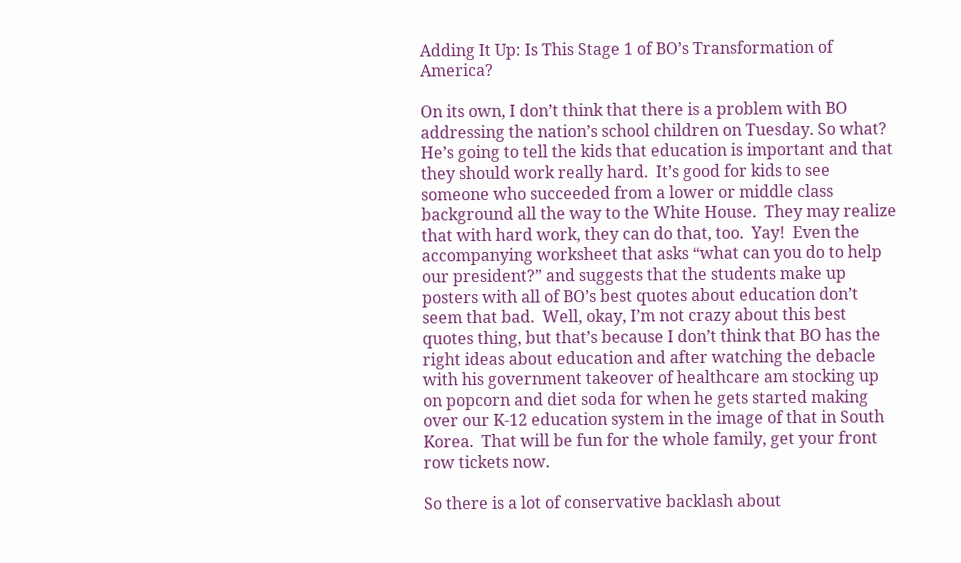Adding It Up: Is This Stage 1 of BO’s Transformation of America?

On its own, I don’t think that there is a problem with BO addressing the nation’s school children on Tuesday. So what?  He’s going to tell the kids that education is important and that they should work really hard.  It’s good for kids to see someone who succeeded from a lower or middle class background all the way to the White House.  They may realize that with hard work, they can do that, too.  Yay!  Even the accompanying worksheet that asks “what can you do to help our president?” and suggests that the students make up posters with all of BO’s best quotes about education don’t seem that bad.  Well, okay, I’m not crazy about this best quotes thing, but that’s because I don’t think that BO has the right ideas about education and after watching the debacle with his government takeover of healthcare am stocking up on popcorn and diet soda for when he gets started making over our K-12 education system in the image of that in South Korea.  That will be fun for the whole family, get your front row tickets now.

So there is a lot of conservative backlash about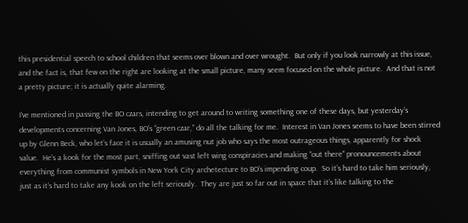this presidential speech to school children that seems over blown and over wrought.  But only if you look narrowly at this issue, and the fact is, that few on the right are looking at the small picture, many seem focused on the whole picture.  And that is not a pretty picture; it is actually quite alarming.

I’ve mentioned in passing the BO czars, intending to get around to writing something one of these days, but yesterday’s developments concerning Van Jones, BO’s “green czar,” do all the talking for me.  Interest in Van Jones seems to have been stirred up by Glenn Beck, who let’s face it is usually an amusing nut job who says the most outrageous things, apparently for shock value.  He’s a kook for the most part, sniffing out vast left wing conspiracies and making “out there” pronouncements about everything from communist symbols in New York City archetecture to BO’s impending coup.  So it’s hard to take him seriously, just as it’s hard to take any kook on the left seriously.  They are just so far out in space that it’s like talking to the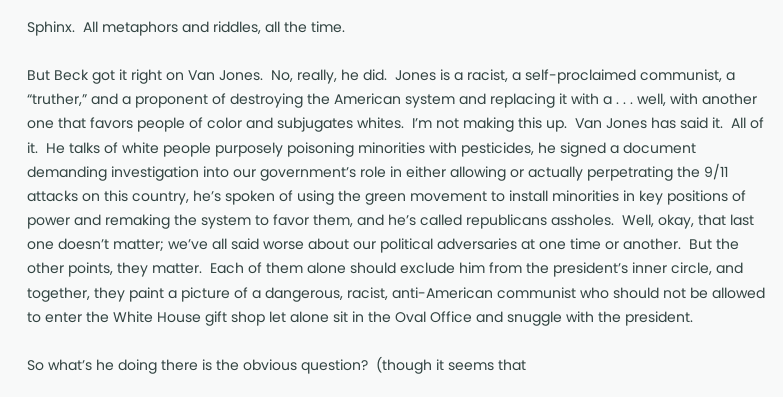Sphinx.  All metaphors and riddles, all the time.

But Beck got it right on Van Jones.  No, really, he did.  Jones is a racist, a self-proclaimed communist, a “truther,” and a proponent of destroying the American system and replacing it with a . . . well, with another one that favors people of color and subjugates whites.  I’m not making this up.  Van Jones has said it.  All of it.  He talks of white people purposely poisoning minorities with pesticides, he signed a document demanding investigation into our government’s role in either allowing or actually perpetrating the 9/11 attacks on this country, he’s spoken of using the green movement to install minorities in key positions of power and remaking the system to favor them, and he’s called republicans assholes.  Well, okay, that last one doesn’t matter; we’ve all said worse about our political adversaries at one time or another.  But the other points, they matter.  Each of them alone should exclude him from the president’s inner circle, and together, they paint a picture of a dangerous, racist, anti-American communist who should not be allowed to enter the White House gift shop let alone sit in the Oval Office and snuggle with the president.

So what’s he doing there is the obvious question?  (though it seems that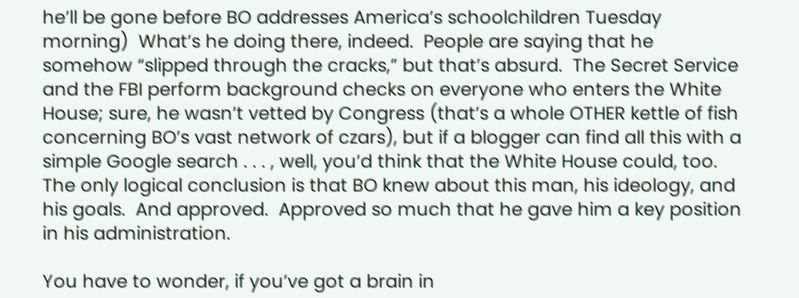he’ll be gone before BO addresses America’s schoolchildren Tuesday morning)  What’s he doing there, indeed.  People are saying that he somehow “slipped through the cracks,” but that’s absurd.  The Secret Service and the FBI perform background checks on everyone who enters the White House; sure, he wasn’t vetted by Congress (that’s a whole OTHER kettle of fish concerning BO’s vast network of czars), but if a blogger can find all this with a simple Google search . . . , well, you’d think that the White House could, too.  The only logical conclusion is that BO knew about this man, his ideology, and his goals.  And approved.  Approved so much that he gave him a key position in his administration.

You have to wonder, if you’ve got a brain in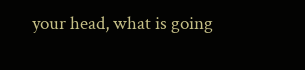your head, what is going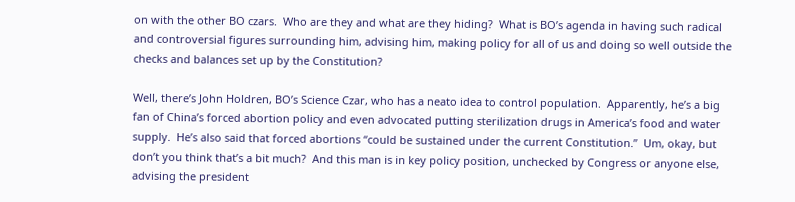on with the other BO czars.  Who are they and what are they hiding?  What is BO’s agenda in having such radical and controversial figures surrounding him, advising him, making policy for all of us and doing so well outside the checks and balances set up by the Constitution?

Well, there’s John Holdren, BO’s Science Czar, who has a neato idea to control population.  Apparently, he’s a big fan of China’s forced abortion policy and even advocated putting sterilization drugs in America’s food and water supply.  He’s also said that forced abortions “could be sustained under the current Constitution.”  Um, okay, but don’t you think that’s a bit much?  And this man is in key policy position, unchecked by Congress or anyone else, advising the president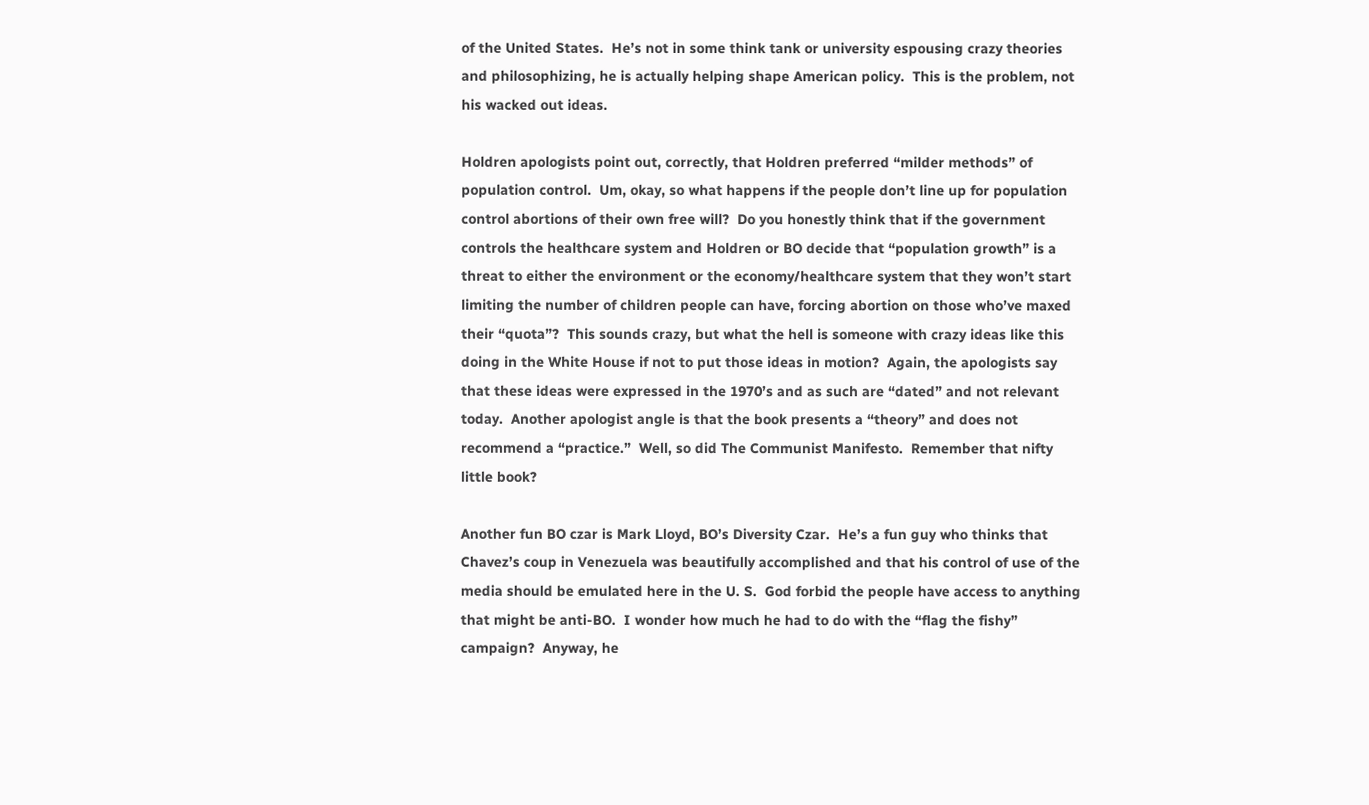of the United States.  He’s not in some think tank or university espousing crazy theories and philosophizing, he is actually helping shape American policy.  This is the problem, not his wacked out ideas.

Holdren apologists point out, correctly, that Holdren preferred “milder methods” of population control.  Um, okay, so what happens if the people don’t line up for population control abortions of their own free will?  Do you honestly think that if the government controls the healthcare system and Holdren or BO decide that “population growth” is a threat to either the environment or the economy/healthcare system that they won’t start limiting the number of children people can have, forcing abortion on those who’ve maxed their “quota”?  This sounds crazy, but what the hell is someone with crazy ideas like this doing in the White House if not to put those ideas in motion?  Again, the apologists say that these ideas were expressed in the 1970’s and as such are “dated” and not relevant today.  Another apologist angle is that the book presents a “theory” and does not recommend a “practice.”  Well, so did The Communist Manifesto.  Remember that nifty little book?

Another fun BO czar is Mark Lloyd, BO’s Diversity Czar.  He’s a fun guy who thinks that Chavez’s coup in Venezuela was beautifully accomplished and that his control of use of the media should be emulated here in the U. S.  God forbid the people have access to anything that might be anti-BO.  I wonder how much he had to do with the “flag the fishy” campaign?  Anyway, he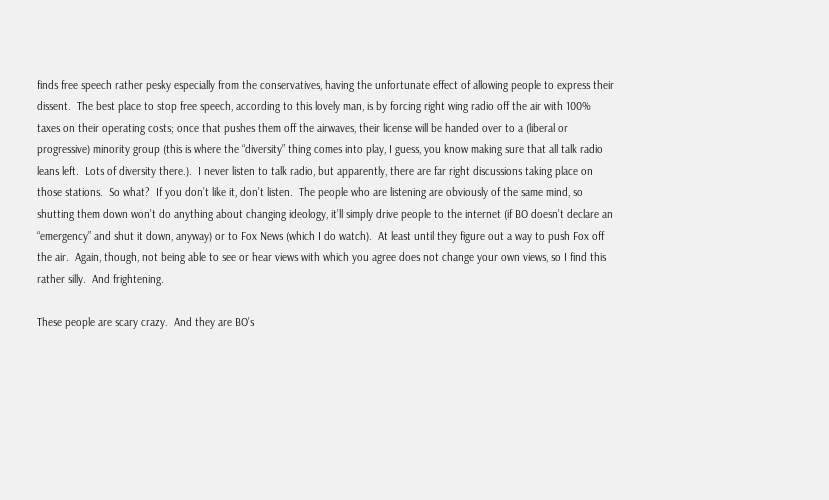finds free speech rather pesky especially from the conservatives, having the unfortunate effect of allowing people to express their dissent.  The best place to stop free speech, according to this lovely man, is by forcing right wing radio off the air with 100% taxes on their operating costs; once that pushes them off the airwaves, their license will be handed over to a (liberal or progressive) minority group (this is where the “diversity” thing comes into play, I guess, you know making sure that all talk radio leans left.  Lots of diversity there.).  I never listen to talk radio, but apparently, there are far right discussions taking place on those stations.  So what?  If you don’t like it, don’t listen.  The people who are listening are obviously of the same mind, so shutting them down won’t do anything about changing ideology, it’ll simply drive people to the internet (if BO doesn’t declare an “emergency” and shut it down, anyway) or to Fox News (which I do watch).  At least until they figure out a way to push Fox off the air.  Again, though, not being able to see or hear views with which you agree does not change your own views, so I find this rather silly.  And frightening.

These people are scary crazy.  And they are BO’s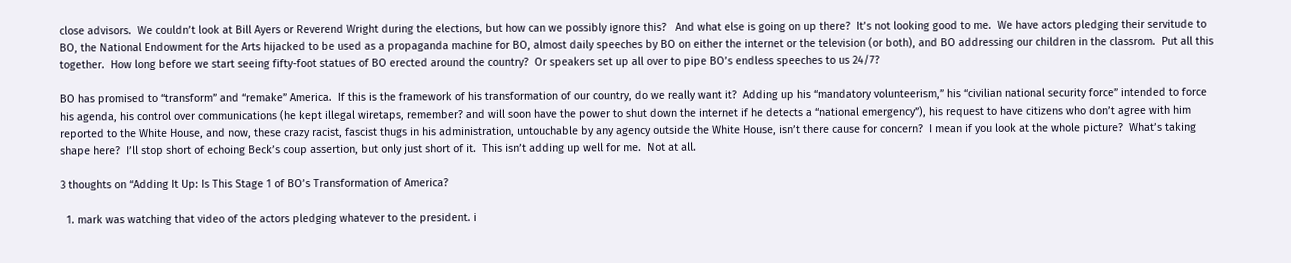close advisors.  We couldn’t look at Bill Ayers or Reverend Wright during the elections, but how can we possibly ignore this?   And what else is going on up there?  It’s not looking good to me.  We have actors pledging their servitude to BO, the National Endowment for the Arts hijacked to be used as a propaganda machine for BO, almost daily speeches by BO on either the internet or the television (or both), and BO addressing our children in the classrom.  Put all this together.  How long before we start seeing fifty-foot statues of BO erected around the country?  Or speakers set up all over to pipe BO’s endless speeches to us 24/7?

BO has promised to “transform” and “remake” America.  If this is the framework of his transformation of our country, do we really want it?  Adding up his “mandatory volunteerism,” his “civilian national security force” intended to force his agenda, his control over communications (he kept illegal wiretaps, remember? and will soon have the power to shut down the internet if he detects a “national emergency”), his request to have citizens who don’t agree with him reported to the White House, and now, these crazy racist, fascist thugs in his administration, untouchable by any agency outside the White House, isn’t there cause for concern?  I mean if you look at the whole picture?  What’s taking shape here?  I’ll stop short of echoing Beck’s coup assertion, but only just short of it.  This isn’t adding up well for me.  Not at all.

3 thoughts on “Adding It Up: Is This Stage 1 of BO’s Transformation of America?

  1. mark was watching that video of the actors pledging whatever to the president. i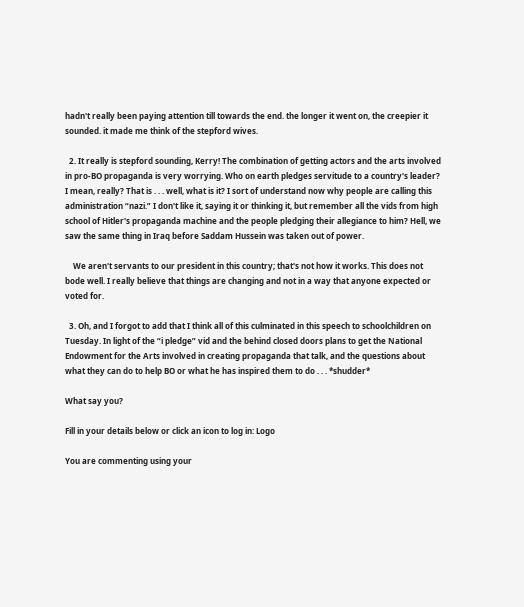hadn't really been paying attention till towards the end. the longer it went on, the creepier it sounded. it made me think of the stepford wives.

  2. It really is stepford sounding, Kerry! The combination of getting actors and the arts involved in pro-BO propaganda is very worrying. Who on earth pledges servitude to a country's leader? I mean, really? That is . . . well, what is it? I sort of understand now why people are calling this administration “nazi.” I don't like it, saying it or thinking it, but remember all the vids from high school of Hitler's propaganda machine and the people pledging their allegiance to him? Hell, we saw the same thing in Iraq before Saddam Hussein was taken out of power.

    We aren't servants to our president in this country; that's not how it works. This does not bode well. I really believe that things are changing and not in a way that anyone expected or voted for.

  3. Oh, and I forgot to add that I think all of this culminated in this speech to schoolchildren on Tuesday. In light of the “i pledge” vid and the behind closed doors plans to get the National Endowment for the Arts involved in creating propaganda that talk, and the questions about what they can do to help BO or what he has inspired them to do . . . *shudder*

What say you?

Fill in your details below or click an icon to log in: Logo

You are commenting using your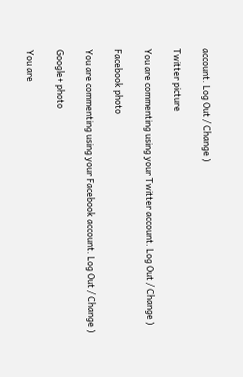account. Log Out / Change )

Twitter picture

You are commenting using your Twitter account. Log Out / Change )

Facebook photo

You are commenting using your Facebook account. Log Out / Change )

Google+ photo

You are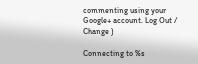commenting using your Google+ account. Log Out / Change )

Connecting to %s